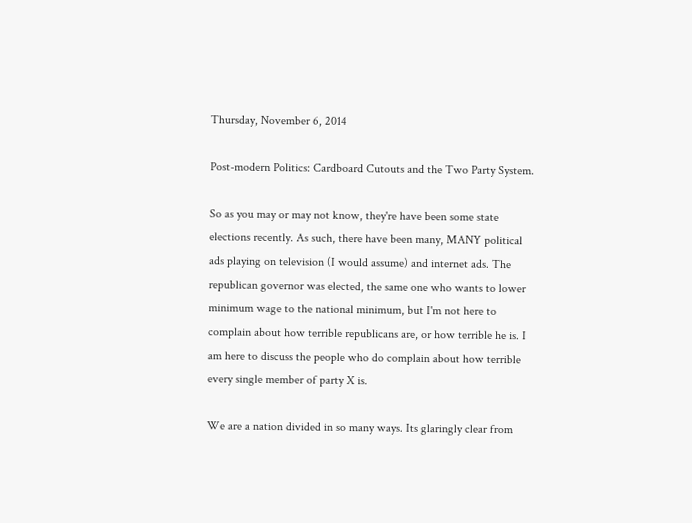Thursday, November 6, 2014

Post-modern Politics: Cardboard Cutouts and the Two Party System.

So as you may or may not know, they're have been some state elections recently. As such, there have been many, MANY political ads playing on television (I would assume) and internet ads. The republican governor was elected, the same one who wants to lower minimum wage to the national minimum, but I'm not here to complain about how terrible republicans are, or how terrible he is. I am here to discuss the people who do complain about how terrible every single member of party X is.

We are a nation divided in so many ways. Its glaringly clear from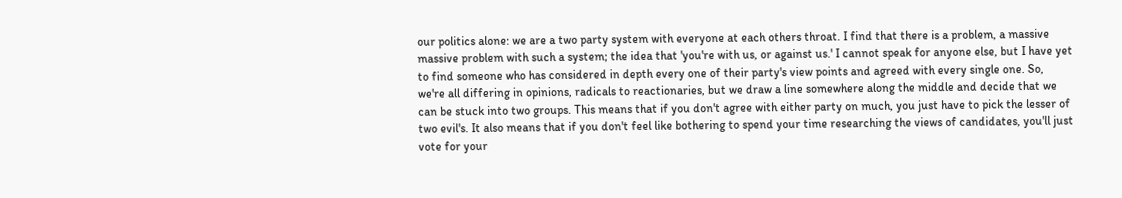our politics alone: we are a two party system with everyone at each others throat. I find that there is a problem, a massive massive problem with such a system; the idea that 'you're with us, or against us.' I cannot speak for anyone else, but I have yet to find someone who has considered in depth every one of their party's view points and agreed with every single one. So, we're all differing in opinions, radicals to reactionaries, but we draw a line somewhere along the middle and decide that we can be stuck into two groups. This means that if you don't agree with either party on much, you just have to pick the lesser of two evil's. It also means that if you don't feel like bothering to spend your time researching the views of candidates, you'll just vote for your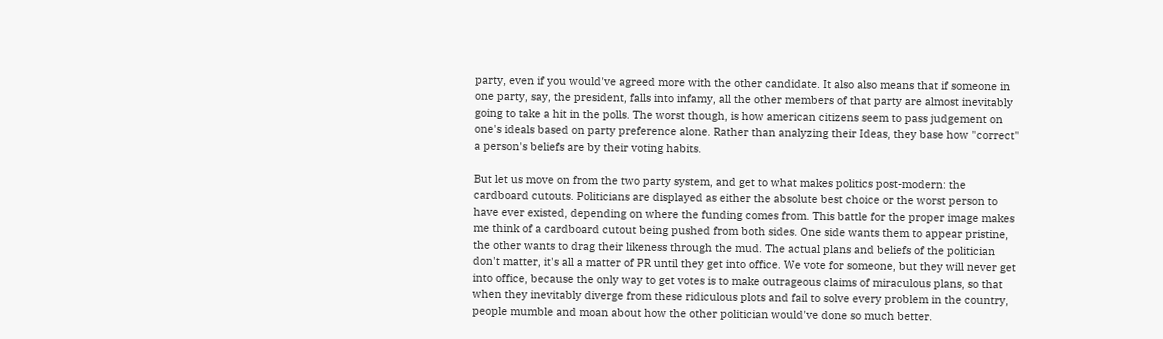party, even if you would've agreed more with the other candidate. It also also means that if someone in one party, say, the president, falls into infamy, all the other members of that party are almost inevitably going to take a hit in the polls. The worst though, is how american citizens seem to pass judgement on one's ideals based on party preference alone. Rather than analyzing their Ideas, they base how "correct" a person's beliefs are by their voting habits.

But let us move on from the two party system, and get to what makes politics post-modern: the cardboard cutouts. Politicians are displayed as either the absolute best choice or the worst person to have ever existed, depending on where the funding comes from. This battle for the proper image makes me think of a cardboard cutout being pushed from both sides. One side wants them to appear pristine, the other wants to drag their likeness through the mud. The actual plans and beliefs of the politician don't matter, it's all a matter of PR until they get into office. We vote for someone, but they will never get into office, because the only way to get votes is to make outrageous claims of miraculous plans, so that when they inevitably diverge from these ridiculous plots and fail to solve every problem in the country, people mumble and moan about how the other politician would've done so much better.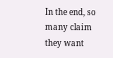In the end, so many claim they want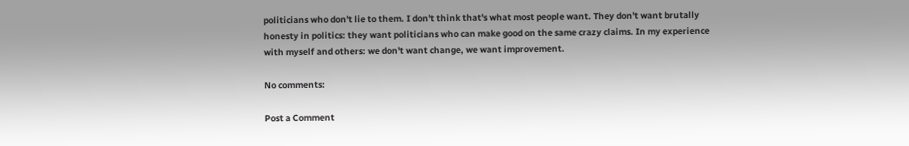politicians who don't lie to them. I don't think that's what most people want. They don't want brutally honesty in politics: they want politicians who can make good on the same crazy claims. In my experience with myself and others: we don't want change, we want improvement.

No comments:

Post a Comment